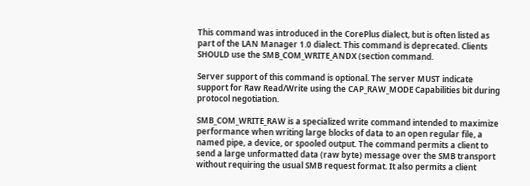This command was introduced in the CorePlus dialect, but is often listed as part of the LAN Manager 1.0 dialect. This command is deprecated. Clients SHOULD use the SMB_COM_WRITE_ANDX (section command.

Server support of this command is optional. The server MUST indicate support for Raw Read/Write using the CAP_RAW_MODE Capabilities bit during protocol negotiation.

SMB_COM_WRITE_RAW is a specialized write command intended to maximize performance when writing large blocks of data to an open regular file, a named pipe, a device, or spooled output. The command permits a client to send a large unformatted data (raw byte) message over the SMB transport without requiring the usual SMB request format. It also permits a client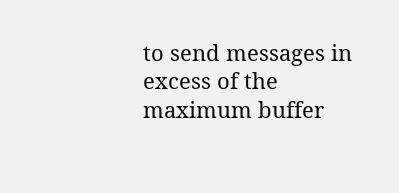to send messages in excess of the maximum buffer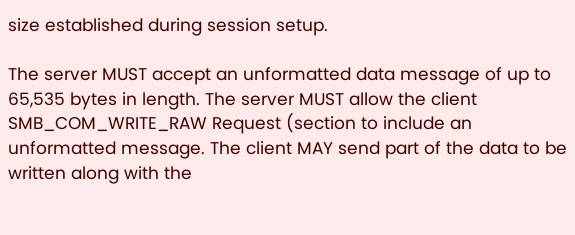size established during session setup.

The server MUST accept an unformatted data message of up to 65,535 bytes in length. The server MUST allow the client SMB_COM_WRITE_RAW Request (section to include an unformatted message. The client MAY send part of the data to be written along with the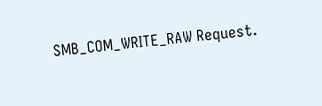SMB_COM_WRITE_RAW Request.